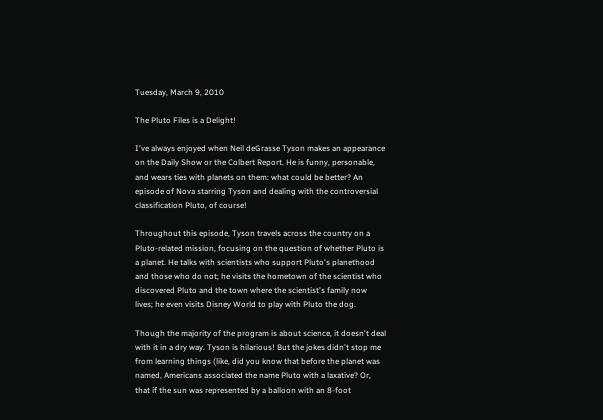Tuesday, March 9, 2010

The Pluto Files is a Delight!

I've always enjoyed when Neil deGrasse Tyson makes an appearance on the Daily Show or the Colbert Report. He is funny, personable, and wears ties with planets on them: what could be better? An episode of Nova starring Tyson and dealing with the controversial classification Pluto, of course!

Throughout this episode, Tyson travels across the country on a Pluto-related mission, focusing on the question of whether Pluto is a planet. He talks with scientists who support Pluto's planethood and those who do not; he visits the hometown of the scientist who discovered Pluto and the town where the scientist's family now lives; he even visits Disney World to play with Pluto the dog.

Though the majority of the program is about science, it doesn't deal with it in a dry way. Tyson is hilarious! But the jokes didn't stop me from learning things (like, did you know that before the planet was named, Americans associated the name Pluto with a laxative? Or, that if the sun was represented by a balloon with an 8-foot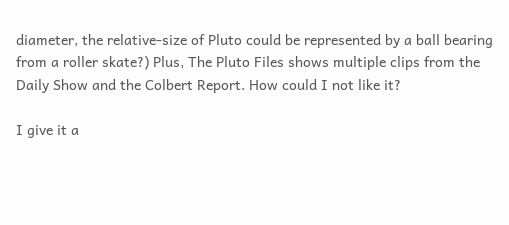diameter, the relative-size of Pluto could be represented by a ball bearing from a roller skate?) Plus, The Pluto Files shows multiple clips from the Daily Show and the Colbert Report. How could I not like it?

I give it a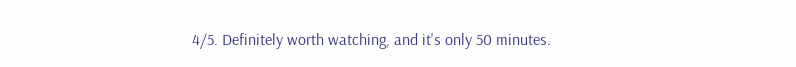4/5. Definitely worth watching, and it's only 50 minutes.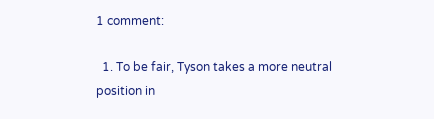1 comment:

  1. To be fair, Tyson takes a more neutral position in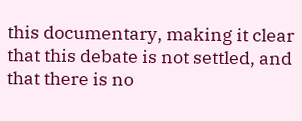this documentary, making it clear that this debate is not settled, and that there is no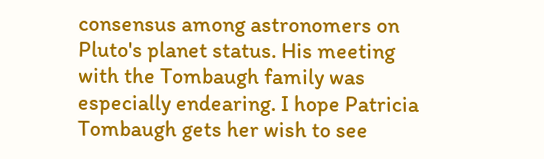consensus among astronomers on Pluto's planet status. His meeting with the Tombaugh family was especially endearing. I hope Patricia Tombaugh gets her wish to see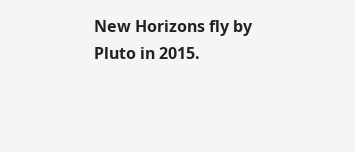New Horizons fly by Pluto in 2015.